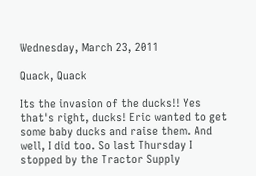Wednesday, March 23, 2011

Quack, Quack

Its the invasion of the ducks!! Yes that's right, ducks! Eric wanted to get some baby ducks and raise them. And well, I did too. So last Thursday I stopped by the Tractor Supply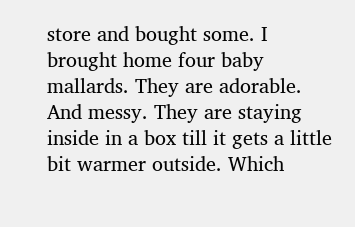store and bought some. I brought home four baby mallards. They are adorable. And messy. They are staying inside in a box till it gets a little bit warmer outside. Which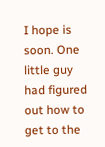I hope is soon. One little guy had figured out how to get to the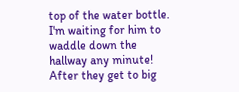top of the water bottle. I'm waiting for him to waddle down the hallway any minute! After they get to big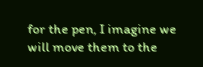for the pen, I imagine we will move them to the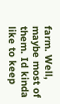farm. Well, maybe most of them. Id kinda like to keep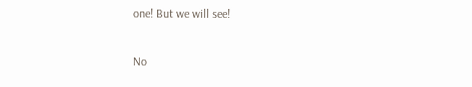one! But we will see!

No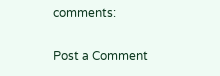comments:

Post a Comment